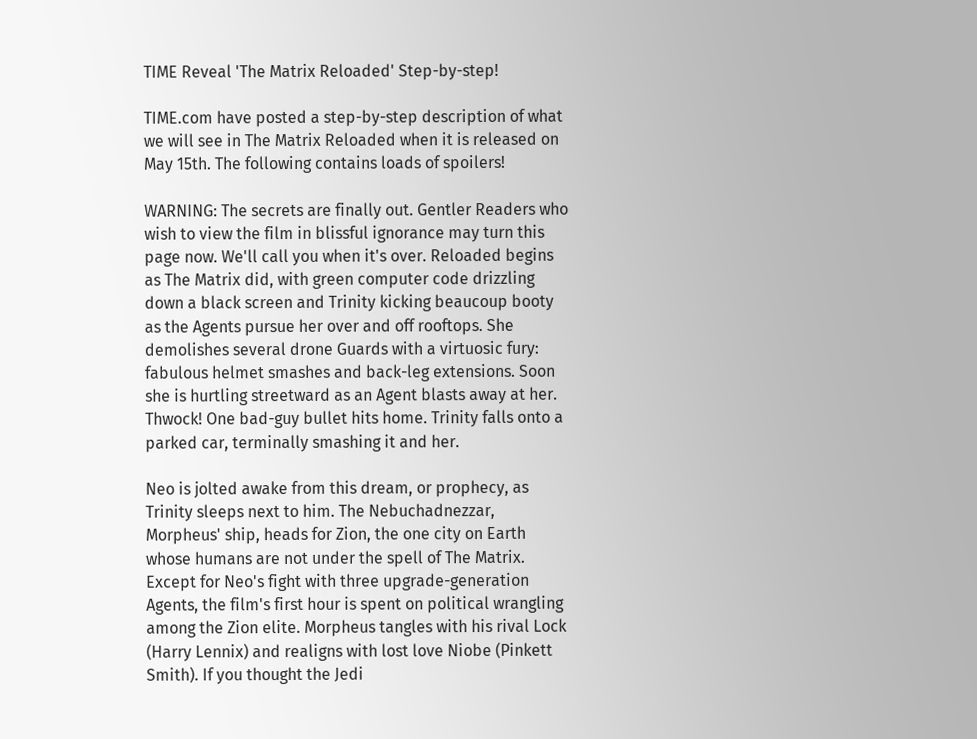TIME Reveal 'The Matrix Reloaded' Step-by-step!

TIME.com have posted a step-by-step description of what we will see in The Matrix Reloaded when it is released on May 15th. The following contains loads of spoilers!

WARNING: The secrets are finally out. Gentler Readers who wish to view the film in blissful ignorance may turn this page now. We'll call you when it's over. Reloaded begins as The Matrix did, with green computer code drizzling down a black screen and Trinity kicking beaucoup booty as the Agents pursue her over and off rooftops. She demolishes several drone Guards with a virtuosic fury: fabulous helmet smashes and back-leg extensions. Soon she is hurtling streetward as an Agent blasts away at her. Thwock! One bad-guy bullet hits home. Trinity falls onto a parked car, terminally smashing it and her.

Neo is jolted awake from this dream, or prophecy, as Trinity sleeps next to him. The Nebuchadnezzar, Morpheus' ship, heads for Zion, the one city on Earth whose humans are not under the spell of The Matrix. Except for Neo's fight with three upgrade-generation Agents, the film's first hour is spent on political wrangling among the Zion elite. Morpheus tangles with his rival Lock (Harry Lennix) and realigns with lost love Niobe (Pinkett Smith). If you thought the Jedi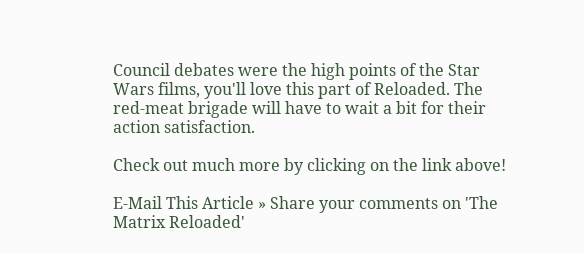Council debates were the high points of the Star Wars films, you'll love this part of Reloaded. The red-meat brigade will have to wait a bit for their action satisfaction.

Check out much more by clicking on the link above!

E-Mail This Article » Share your comments on 'The Matrix Reloaded'